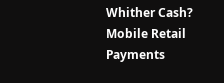Whither Cash? Mobile Retail Payments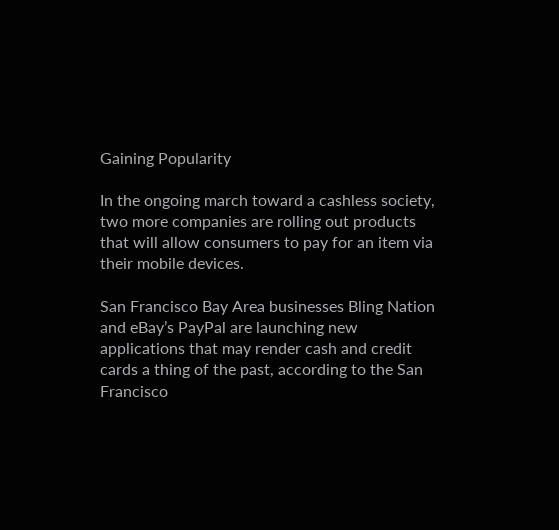Gaining Popularity

In the ongoing march toward a cashless society, two more companies are rolling out products that will allow consumers to pay for an item via their mobile devices.

San Francisco Bay Area businesses Bling Nation and eBay’s PayPal are launching new applications that may render cash and credit cards a thing of the past, according to the San Francisco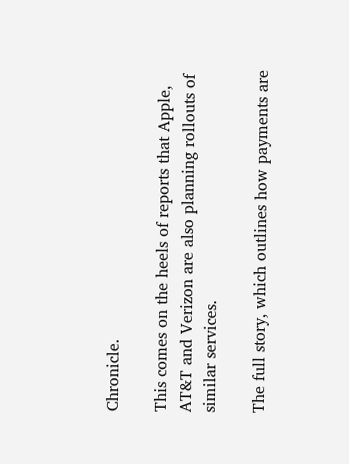Chronicle.

This comes on the heels of reports that Apple, AT&T and Verizon are also planning rollouts of similar services.

The full story, which outlines how payments are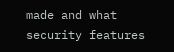made and what security features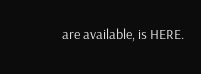are available, is HERE.